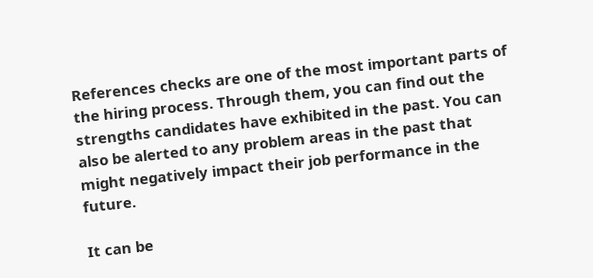References checks are one of the most important parts of the hiring process. Through them, you can find out the strengths candidates have exhibited in the past. You can also be alerted to any problem areas in the past that might negatively impact their job performance in the future.

It can be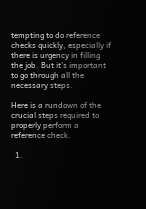tempting to do reference checks quickly, especially if there is urgency in filling the job. But it’s important to go through all the necessary steps.

Here is a rundown of the crucial steps required to properly perform a reference check.

  1.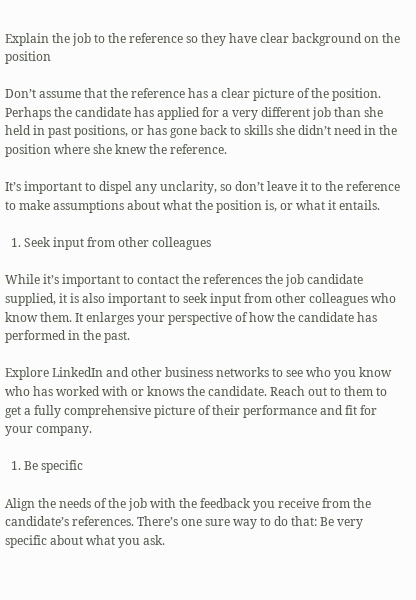Explain the job to the reference so they have clear background on the position

Don’t assume that the reference has a clear picture of the position. Perhaps the candidate has applied for a very different job than she held in past positions, or has gone back to skills she didn’t need in the position where she knew the reference.

It’s important to dispel any unclarity, so don’t leave it to the reference to make assumptions about what the position is, or what it entails.

  1. Seek input from other colleagues

While it’s important to contact the references the job candidate supplied, it is also important to seek input from other colleagues who know them. It enlarges your perspective of how the candidate has performed in the past.

Explore LinkedIn and other business networks to see who you know who has worked with or knows the candidate. Reach out to them to get a fully comprehensive picture of their performance and fit for your company.

  1. Be specific

Align the needs of the job with the feedback you receive from the candidate’s references. There’s one sure way to do that: Be very specific about what you ask.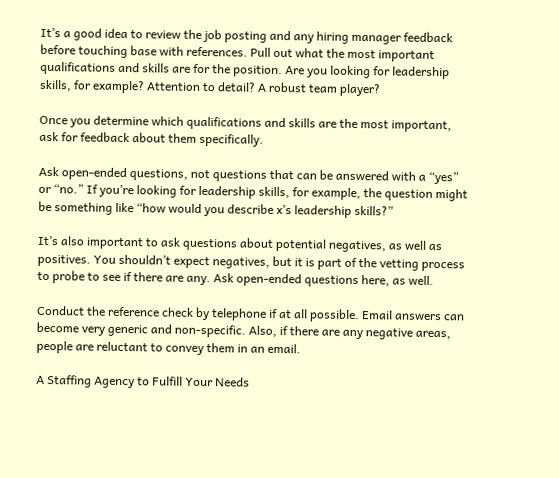It’s a good idea to review the job posting and any hiring manager feedback before touching base with references. Pull out what the most important qualifications and skills are for the position. Are you looking for leadership skills, for example? Attention to detail? A robust team player?

Once you determine which qualifications and skills are the most important, ask for feedback about them specifically.

Ask open-ended questions, not questions that can be answered with a “yes” or “no.” If you’re looking for leadership skills, for example, the question might be something like “how would you describe x’s leadership skills?”

It’s also important to ask questions about potential negatives, as well as positives. You shouldn’t expect negatives, but it is part of the vetting process to probe to see if there are any. Ask open-ended questions here, as well.

Conduct the reference check by telephone if at all possible. Email answers can become very generic and non-specific. Also, if there are any negative areas, people are reluctant to convey them in an email.

A Staffing Agency to Fulfill Your Needs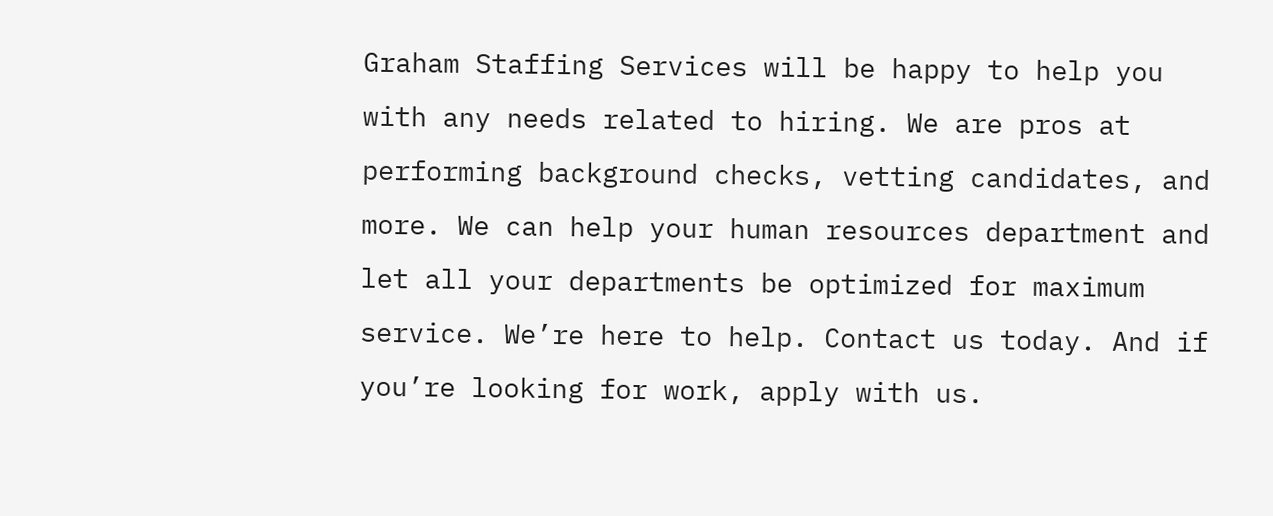Graham Staffing Services will be happy to help you with any needs related to hiring. We are pros at performing background checks, vetting candidates, and more. We can help your human resources department and let all your departments be optimized for maximum service. We’re here to help. Contact us today. And if you’re looking for work, apply with us.